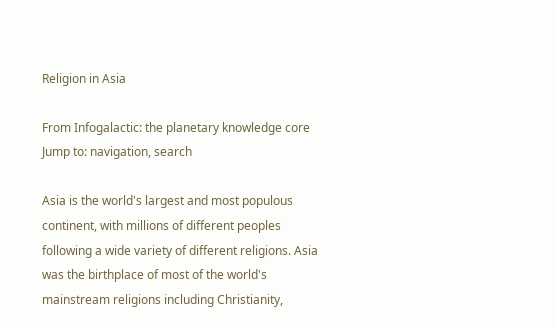Religion in Asia

From Infogalactic: the planetary knowledge core
Jump to: navigation, search

Asia is the world's largest and most populous continent, with millions of different peoples following a wide variety of different religions. Asia was the birthplace of most of the world's mainstream religions including Christianity,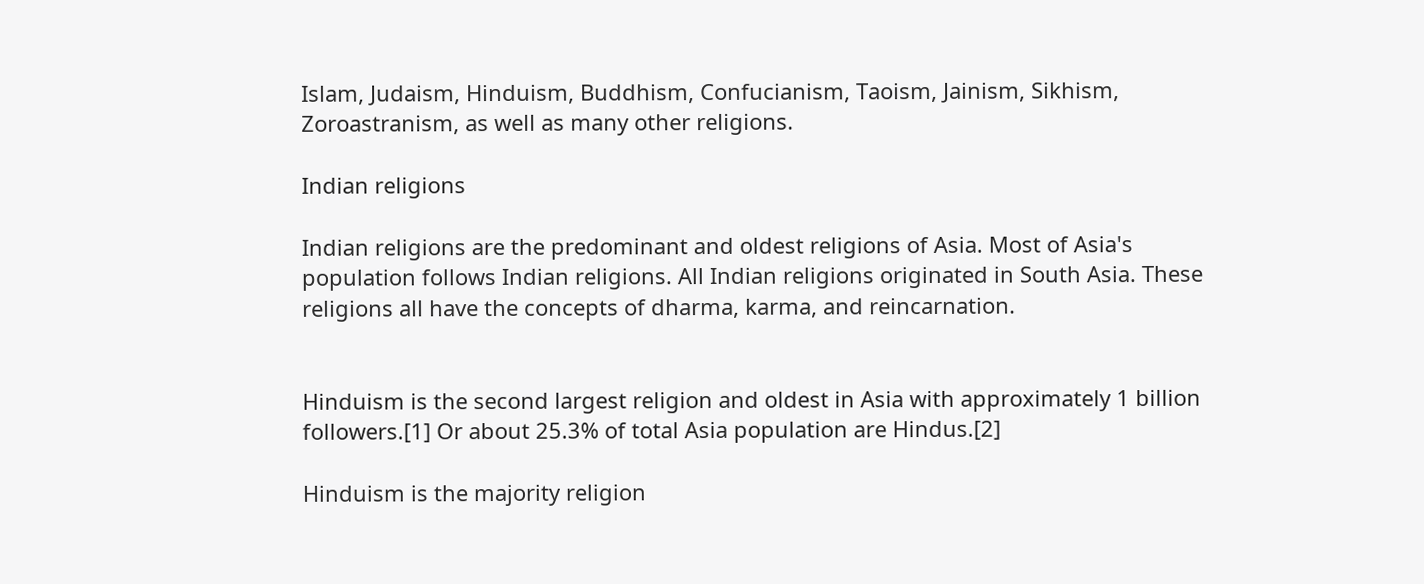Islam, Judaism, Hinduism, Buddhism, Confucianism, Taoism, Jainism, Sikhism, Zoroastranism, as well as many other religions.

Indian religions

Indian religions are the predominant and oldest religions of Asia. Most of Asia's population follows Indian religions. All Indian religions originated in South Asia. These religions all have the concepts of dharma, karma, and reincarnation.


Hinduism is the second largest religion and oldest in Asia with approximately 1 billion followers.[1] Or about 25.3% of total Asia population are Hindus.[2]

Hinduism is the majority religion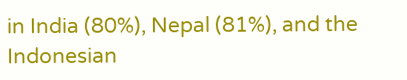in India (80%), Nepal (81%), and the Indonesian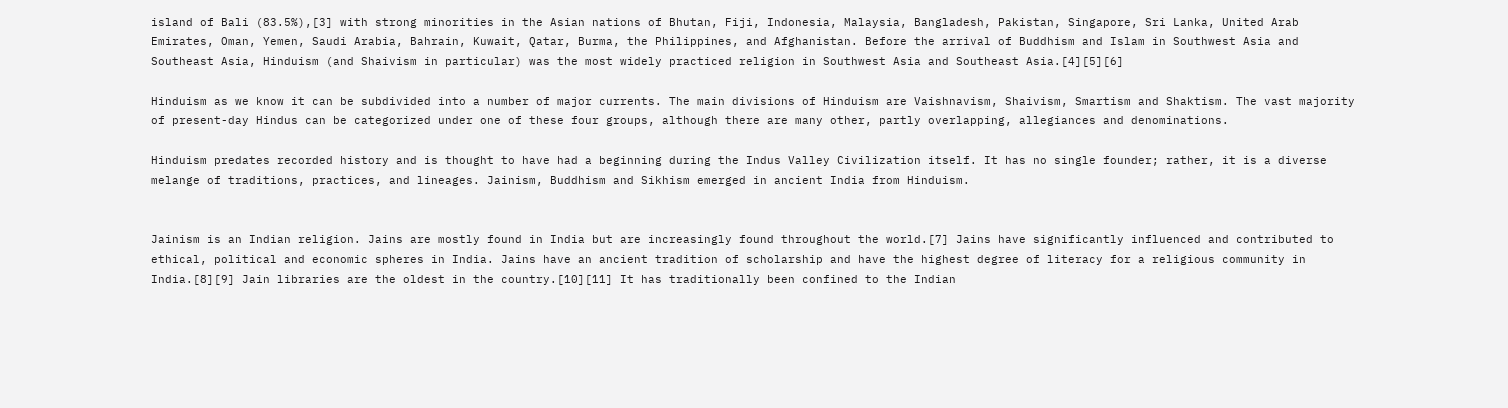island of Bali (83.5%),[3] with strong minorities in the Asian nations of Bhutan, Fiji, Indonesia, Malaysia, Bangladesh, Pakistan, Singapore, Sri Lanka, United Arab Emirates, Oman, Yemen, Saudi Arabia, Bahrain, Kuwait, Qatar, Burma, the Philippines, and Afghanistan. Before the arrival of Buddhism and Islam in Southwest Asia and Southeast Asia, Hinduism (and Shaivism in particular) was the most widely practiced religion in Southwest Asia and Southeast Asia.[4][5][6]

Hinduism as we know it can be subdivided into a number of major currents. The main divisions of Hinduism are Vaishnavism, Shaivism, Smartism and Shaktism. The vast majority of present-day Hindus can be categorized under one of these four groups, although there are many other, partly overlapping, allegiances and denominations.

Hinduism predates recorded history and is thought to have had a beginning during the Indus Valley Civilization itself. It has no single founder; rather, it is a diverse melange of traditions, practices, and lineages. Jainism, Buddhism and Sikhism emerged in ancient India from Hinduism.


Jainism is an Indian religion. Jains are mostly found in India but are increasingly found throughout the world.[7] Jains have significantly influenced and contributed to ethical, political and economic spheres in India. Jains have an ancient tradition of scholarship and have the highest degree of literacy for a religious community in India.[8][9] Jain libraries are the oldest in the country.[10][11] It has traditionally been confined to the Indian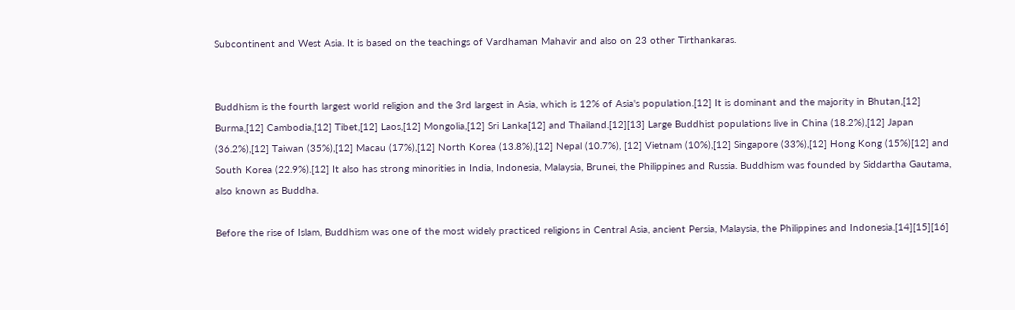Subcontinent and West Asia. It is based on the teachings of Vardhaman Mahavir and also on 23 other Tirthankaras.


Buddhism is the fourth largest world religion and the 3rd largest in Asia, which is 12% of Asia's population.[12] It is dominant and the majority in Bhutan,[12] Burma,[12] Cambodia,[12] Tibet,[12] Laos,[12] Mongolia,[12] Sri Lanka[12] and Thailand.[12][13] Large Buddhist populations live in China (18.2%),[12] Japan (36.2%),[12] Taiwan (35%),[12] Macau (17%),[12] North Korea (13.8%),[12] Nepal (10.7%), [12] Vietnam (10%),[12] Singapore (33%),[12] Hong Kong (15%)[12] and South Korea (22.9%).[12] It also has strong minorities in India, Indonesia, Malaysia, Brunei, the Philippines and Russia. Buddhism was founded by Siddartha Gautama, also known as Buddha.

Before the rise of Islam, Buddhism was one of the most widely practiced religions in Central Asia, ancient Persia, Malaysia, the Philippines and Indonesia.[14][15][16]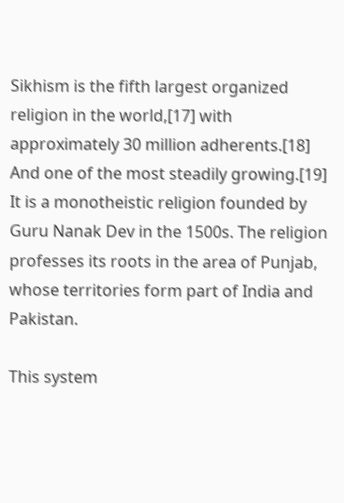Sikhism is the fifth largest organized religion in the world,[17] with approximately 30 million adherents.[18] And one of the most steadily growing.[19] It is a monotheistic religion founded by Guru Nanak Dev in the 1500s. The religion professes its roots in the area of Punjab, whose territories form part of India and Pakistan.

This system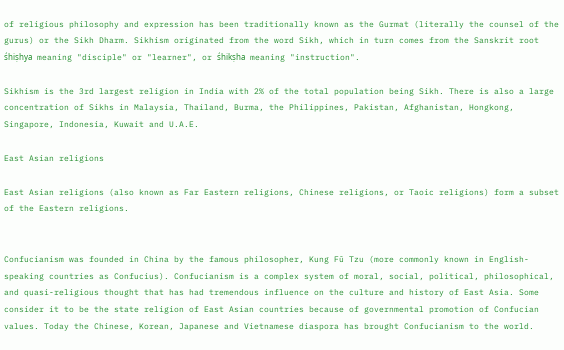of religious philosophy and expression has been traditionally known as the Gurmat (literally the counsel of the gurus) or the Sikh Dharm. Sikhism originated from the word Sikh, which in turn comes from the Sanskrit root śhiṣhya meaning "disciple" or "learner", or śhikṣha meaning "instruction".

Sikhism is the 3rd largest religion in India with 2% of the total population being Sikh. There is also a large concentration of Sikhs in Malaysia, Thailand, Burma, the Philippines, Pakistan, Afghanistan, Hongkong, Singapore, Indonesia, Kuwait and U.A.E.

East Asian religions

East Asian religions (also known as Far Eastern religions, Chinese religions, or Taoic religions) form a subset of the Eastern religions.


Confucianism was founded in China by the famous philosopher, Kung Fū Tzu (more commonly known in English-speaking countries as Confucius). Confucianism is a complex system of moral, social, political, philosophical, and quasi-religious thought that has had tremendous influence on the culture and history of East Asia. Some consider it to be the state religion of East Asian countries because of governmental promotion of Confucian values. Today the Chinese, Korean, Japanese and Vietnamese diaspora has brought Confucianism to the world.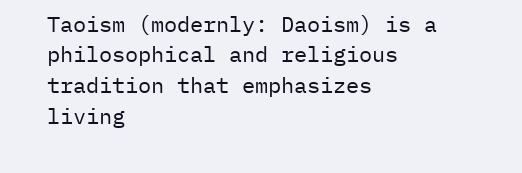Taoism (modernly: Daoism) is a philosophical and religious tradition that emphasizes living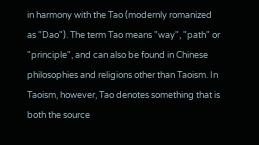in harmony with the Tao (modernly romanized as "Dao"). The term Tao means "way", "path" or "principle", and can also be found in Chinese philosophies and religions other than Taoism. In Taoism, however, Tao denotes something that is both the source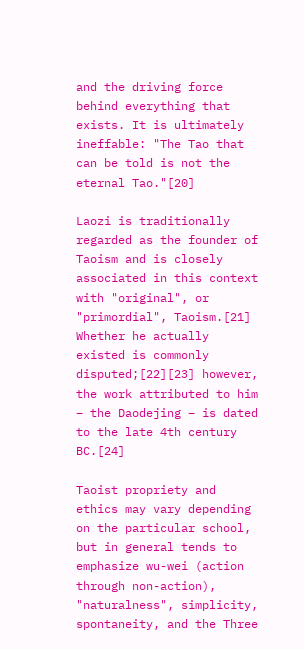and the driving force behind everything that exists. It is ultimately ineffable: "The Tao that can be told is not the eternal Tao."[20]

Laozi is traditionally regarded as the founder of Taoism and is closely associated in this context with "original", or "primordial", Taoism.[21] Whether he actually existed is commonly disputed;[22][23] however, the work attributed to him – the Daodejing – is dated to the late 4th century BC.[24]

Taoist propriety and ethics may vary depending on the particular school, but in general tends to emphasize wu-wei (action through non-action), "naturalness", simplicity, spontaneity, and the Three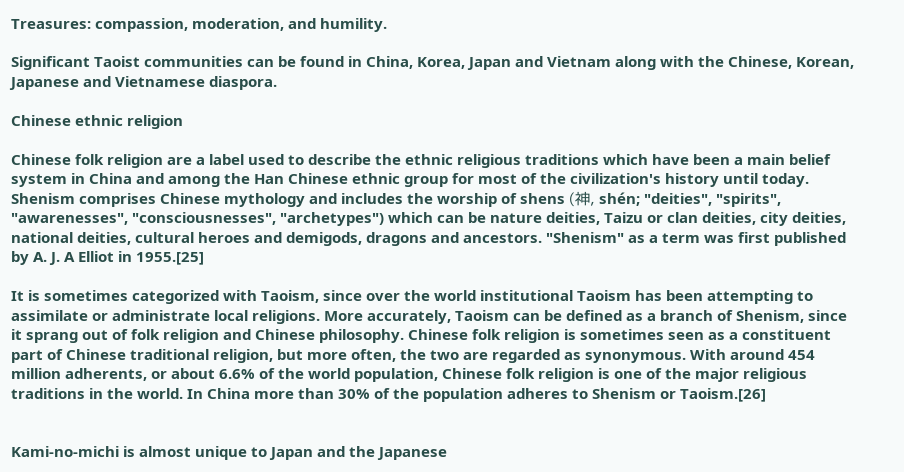Treasures: compassion, moderation, and humility.

Significant Taoist communities can be found in China, Korea, Japan and Vietnam along with the Chinese, Korean, Japanese and Vietnamese diaspora.

Chinese ethnic religion

Chinese folk religion are a label used to describe the ethnic religious traditions which have been a main belief system in China and among the Han Chinese ethnic group for most of the civilization's history until today. Shenism comprises Chinese mythology and includes the worship of shens (神, shén; "deities", "spirits", "awarenesses", "consciousnesses", "archetypes") which can be nature deities, Taizu or clan deities, city deities, national deities, cultural heroes and demigods, dragons and ancestors. "Shenism" as a term was first published by A. J. A Elliot in 1955.[25]

It is sometimes categorized with Taoism, since over the world institutional Taoism has been attempting to assimilate or administrate local religions. More accurately, Taoism can be defined as a branch of Shenism, since it sprang out of folk religion and Chinese philosophy. Chinese folk religion is sometimes seen as a constituent part of Chinese traditional religion, but more often, the two are regarded as synonymous. With around 454 million adherents, or about 6.6% of the world population, Chinese folk religion is one of the major religious traditions in the world. In China more than 30% of the population adheres to Shenism or Taoism.[26]


Kami-no-michi is almost unique to Japan and the Japanese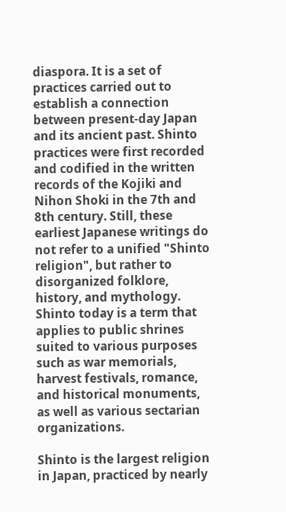diaspora. It is a set of practices carried out to establish a connection between present-day Japan and its ancient past. Shinto practices were first recorded and codified in the written records of the Kojiki and Nihon Shoki in the 7th and 8th century. Still, these earliest Japanese writings do not refer to a unified "Shinto religion", but rather to disorganized folklore, history, and mythology. Shinto today is a term that applies to public shrines suited to various purposes such as war memorials, harvest festivals, romance, and historical monuments, as well as various sectarian organizations.

Shinto is the largest religion in Japan, practiced by nearly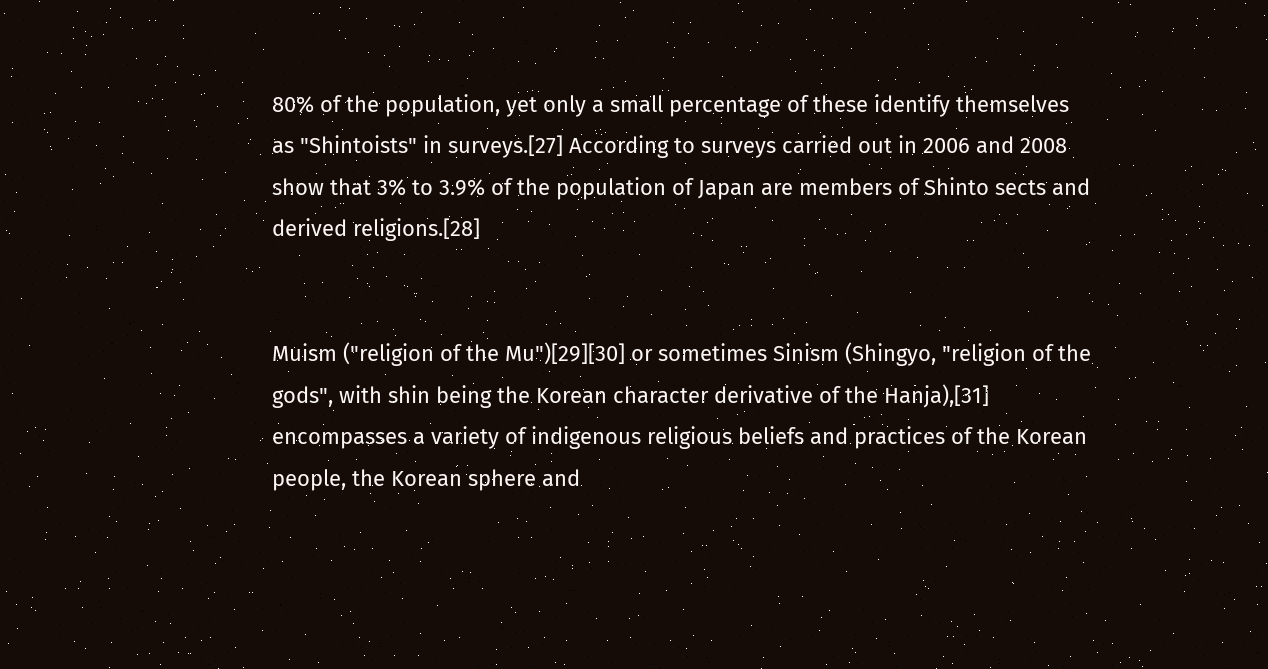80% of the population, yet only a small percentage of these identify themselves as "Shintoists" in surveys.[27] According to surveys carried out in 2006 and 2008 show that 3% to 3.9% of the population of Japan are members of Shinto sects and derived religions.[28]


Muism ("religion of the Mu")[29][30] or sometimes Sinism (Shingyo, "religion of the gods", with shin being the Korean character derivative of the Hanja),[31] encompasses a variety of indigenous religious beliefs and practices of the Korean people, the Korean sphere and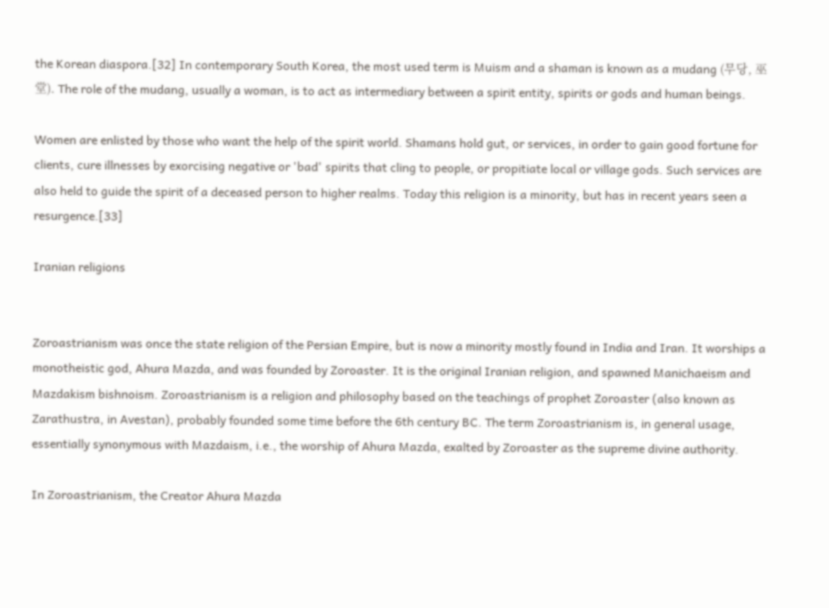the Korean diaspora.[32] In contemporary South Korea, the most used term is Muism and a shaman is known as a mudang (무당, 巫堂). The role of the mudang, usually a woman, is to act as intermediary between a spirit entity, spirits or gods and human beings.

Women are enlisted by those who want the help of the spirit world. Shamans hold gut, or services, in order to gain good fortune for clients, cure illnesses by exorcising negative or 'bad' spirits that cling to people, or propitiate local or village gods. Such services are also held to guide the spirit of a deceased person to higher realms. Today this religion is a minority, but has in recent years seen a resurgence.[33]

Iranian religions


Zoroastrianism was once the state religion of the Persian Empire, but is now a minority mostly found in India and Iran. It worships a monotheistic god, Ahura Mazda, and was founded by Zoroaster. It is the original Iranian religion, and spawned Manichaeism and Mazdakism bishnoism. Zoroastrianism is a religion and philosophy based on the teachings of prophet Zoroaster (also known as Zarathustra, in Avestan), probably founded some time before the 6th century BC. The term Zoroastrianism is, in general usage, essentially synonymous with Mazdaism, i.e., the worship of Ahura Mazda, exalted by Zoroaster as the supreme divine authority.

In Zoroastrianism, the Creator Ahura Mazda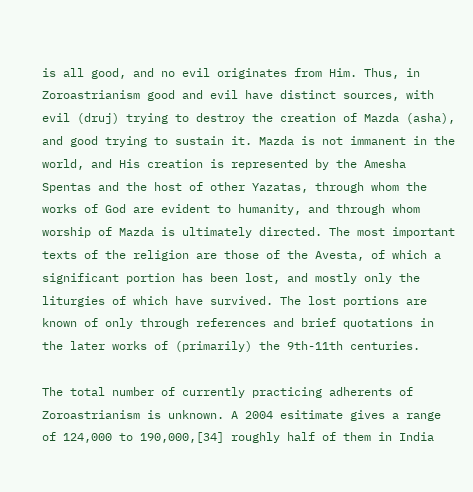is all good, and no evil originates from Him. Thus, in Zoroastrianism good and evil have distinct sources, with evil (druj) trying to destroy the creation of Mazda (asha), and good trying to sustain it. Mazda is not immanent in the world, and His creation is represented by the Amesha Spentas and the host of other Yazatas, through whom the works of God are evident to humanity, and through whom worship of Mazda is ultimately directed. The most important texts of the religion are those of the Avesta, of which a significant portion has been lost, and mostly only the liturgies of which have survived. The lost portions are known of only through references and brief quotations in the later works of (primarily) the 9th-11th centuries.

The total number of currently practicing adherents of Zoroastrianism is unknown. A 2004 esitimate gives a range of 124,000 to 190,000,[34] roughly half of them in India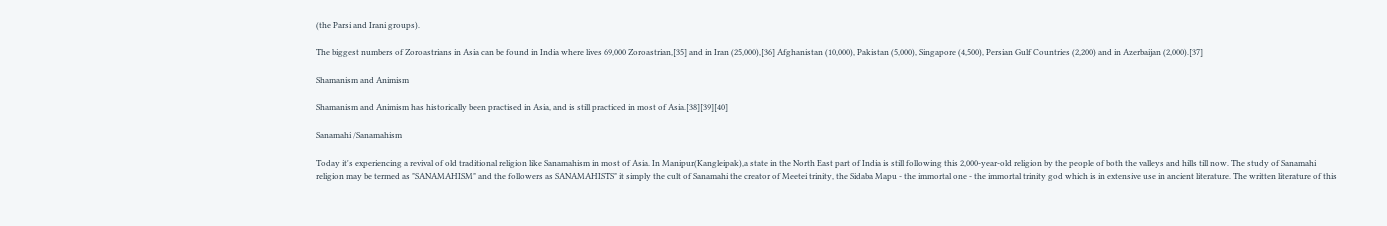(the Parsi and Irani groups).

The biggest numbers of Zoroastrians in Asia can be found in India where lives 69,000 Zoroastrian,[35] and in Iran (25,000),[36] Afghanistan (10,000), Pakistan (5,000), Singapore (4,500), Persian Gulf Countries (2,200) and in Azerbaijan (2,000).[37]

Shamanism and Animism

Shamanism and Animism has historically been practised in Asia, and is still practiced in most of Asia.[38][39][40]

Sanamahi /Sanamahism

Today it's experiencing a revival of old traditional religion like Sanamahism in most of Asia. In Manipur(Kangleipak),a state in the North East part of India is still following this 2,000-year-old religion by the people of both the valleys and hills till now. The study of Sanamahi religion may be termed as "SANAMAHISM" and the followers as SANAMAHISTS" it simply the cult of Sanamahi the creator of Meetei trinity, the Sidaba Mapu - the immortal one - the immortal trinity god which is in extensive use in ancient literature. The written literature of this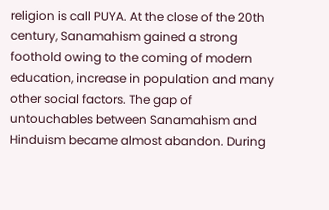religion is call PUYA. At the close of the 20th century, Sanamahism gained a strong foothold owing to the coming of modern education, increase in population and many other social factors. The gap of untouchables between Sanamahism and Hinduism became almost abandon. During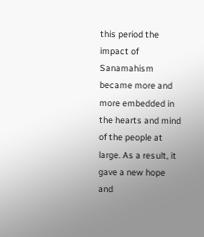this period the impact of Sanamahism became more and more embedded in the hearts and mind of the people at large. As a result, it gave a new hope and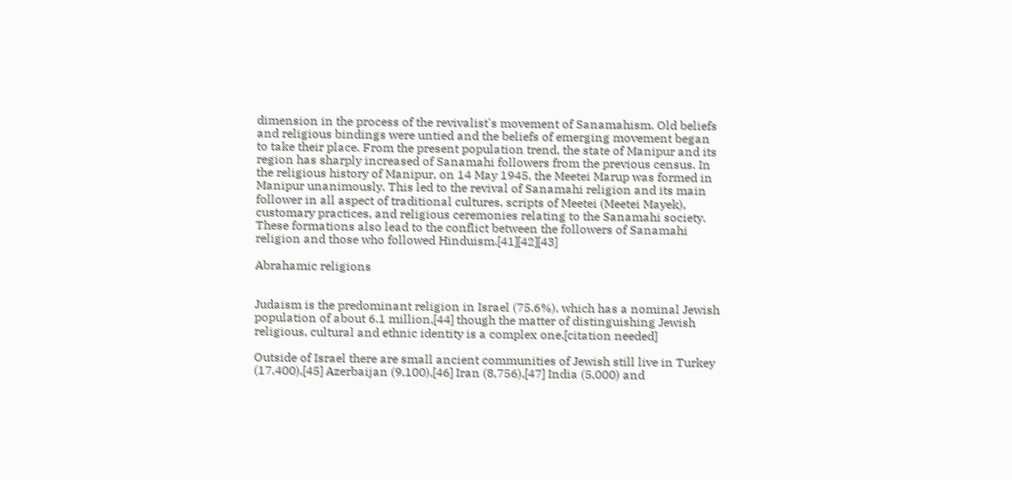dimension in the process of the revivalist's movement of Sanamahism. Old beliefs and religious bindings were untied and the beliefs of emerging movement began to take their place. From the present population trend, the state of Manipur and its region has sharply increased of Sanamahi followers from the previous census. In the religious history of Manipur, on 14 May 1945, the Meetei Marup was formed in Manipur unanimously. This led to the revival of Sanamahi religion and its main follower in all aspect of traditional cultures, scripts of Meetei (Meetei Mayek), customary practices, and religious ceremonies relating to the Sanamahi society. These formations also lead to the conflict between the followers of Sanamahi religion and those who followed Hinduism.[41][42][43]

Abrahamic religions


Judaism is the predominant religion in Israel (75.6%), which has a nominal Jewish population of about 6.1 million,[44] though the matter of distinguishing Jewish religious, cultural and ethnic identity is a complex one.[citation needed]

Outside of Israel there are small ancient communities of Jewish still live in Turkey (17,400),[45] Azerbaijan (9,100),[46] Iran (8,756),[47] India (5,000) and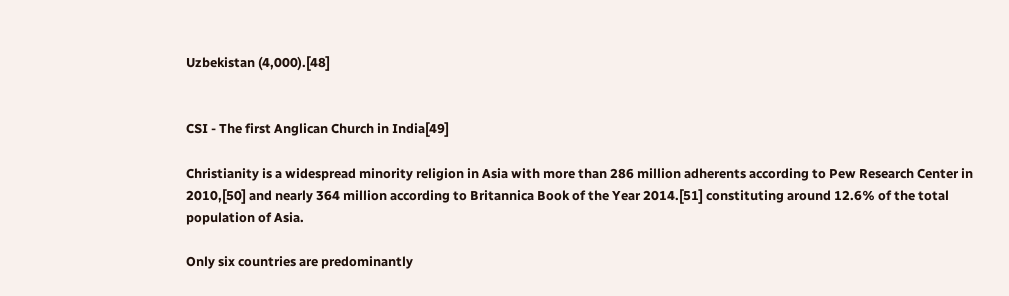Uzbekistan (4,000).[48]


CSI - The first Anglican Church in India[49]

Christianity is a widespread minority religion in Asia with more than 286 million adherents according to Pew Research Center in 2010,[50] and nearly 364 million according to Britannica Book of the Year 2014.[51] constituting around 12.6% of the total population of Asia.

Only six countries are predominantly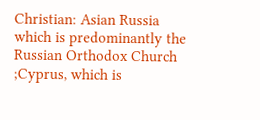Christian: Asian Russia which is predominantly the Russian Orthodox Church ;Cyprus, which is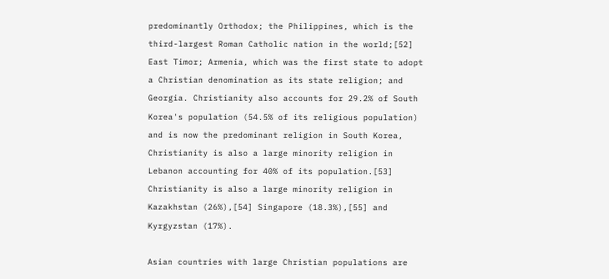predominantly Orthodox; the Philippines, which is the third-largest Roman Catholic nation in the world;[52] East Timor; Armenia, which was the first state to adopt a Christian denomination as its state religion; and Georgia. Christianity also accounts for 29.2% of South Korea's population (54.5% of its religious population) and is now the predominant religion in South Korea, Christianity is also a large minority religion in Lebanon accounting for 40% of its population.[53] Christianity is also a large minority religion in Kazakhstan (26%),[54] Singapore (18.3%),[55] and Kyrgyzstan (17%).

Asian countries with large Christian populations are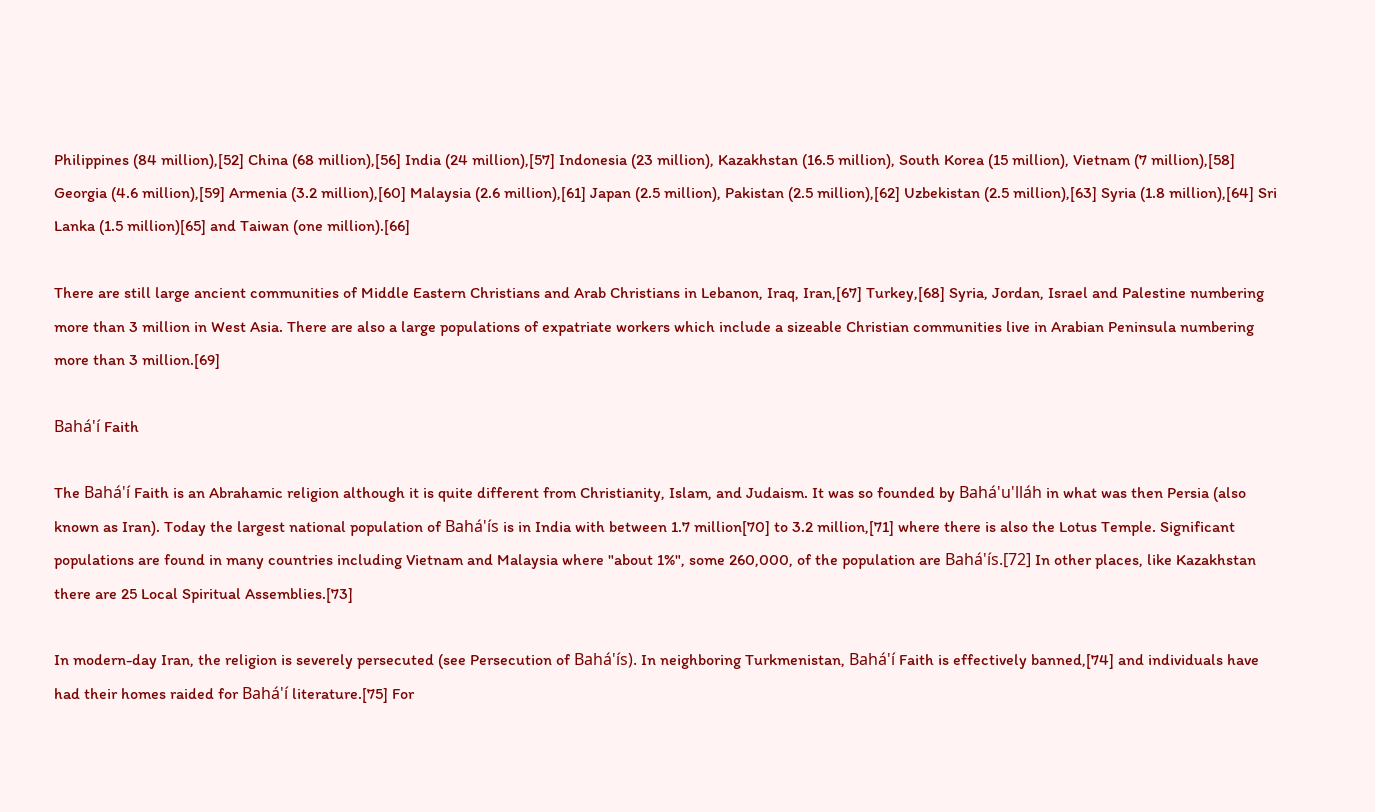Philippines (84 million),[52] China (68 million),[56] India (24 million),[57] Indonesia (23 million), Kazakhstan (16.5 million), South Korea (15 million), Vietnam (7 million),[58] Georgia (4.6 million),[59] Armenia (3.2 million),[60] Malaysia (2.6 million),[61] Japan (2.5 million), Pakistan (2.5 million),[62] Uzbekistan (2.5 million),[63] Syria (1.8 million),[64] Sri Lanka (1.5 million)[65] and Taiwan (one million).[66]

There are still large ancient communities of Middle Eastern Christians and Arab Christians in Lebanon, Iraq, Iran,[67] Turkey,[68] Syria, Jordan, Israel and Palestine numbering more than 3 million in West Asia. There are also a large populations of expatriate workers which include a sizeable Christian communities live in Arabian Peninsula numbering more than 3 million.[69]

Bahá'í Faith

The Bahá'í Faith is an Abrahamic religion although it is quite different from Christianity, Islam, and Judaism. It was so founded by Bahá'u'lláh in what was then Persia (also known as Iran). Today the largest national population of Bahá'ís is in India with between 1.7 million[70] to 3.2 million,[71] where there is also the Lotus Temple. Significant populations are found in many countries including Vietnam and Malaysia where "about 1%", some 260,000, of the population are Bahá'ís.[72] In other places, like Kazakhstan there are 25 Local Spiritual Assemblies.[73]

In modern-day Iran, the religion is severely persecuted (see Persecution of Bahá'ís). In neighboring Turkmenistan, Bahá'í Faith is effectively banned,[74] and individuals have had their homes raided for Bahá'í literature.[75] For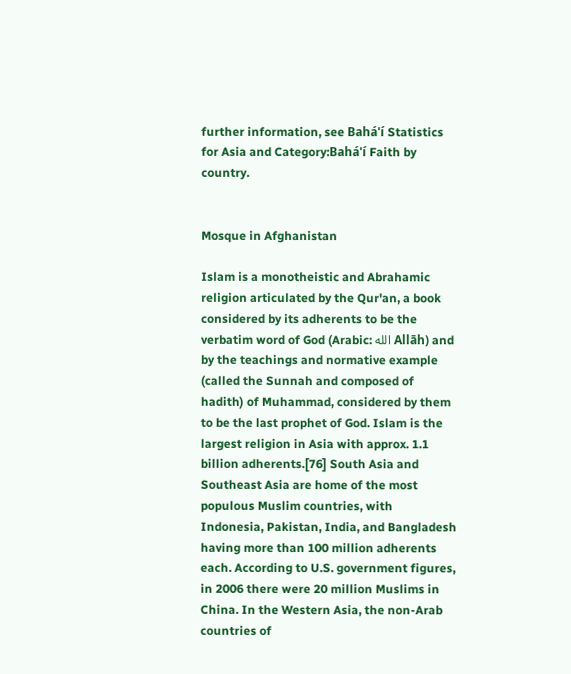further information, see Bahá'í Statistics for Asia and Category:Bahá'í Faith by country.


Mosque in Afghanistan

Islam is a monotheistic and Abrahamic religion articulated by the Qur'an, a book considered by its adherents to be the verbatim word of God (Arabic: الله Allāh) and by the teachings and normative example (called the Sunnah and composed of hadith) of Muhammad, considered by them to be the last prophet of God. Islam is the largest religion in Asia with approx. 1.1 billion adherents.[76] South Asia and Southeast Asia are home of the most populous Muslim countries, with Indonesia, Pakistan, India, and Bangladesh having more than 100 million adherents each. According to U.S. government figures, in 2006 there were 20 million Muslims in China. In the Western Asia, the non-Arab countries of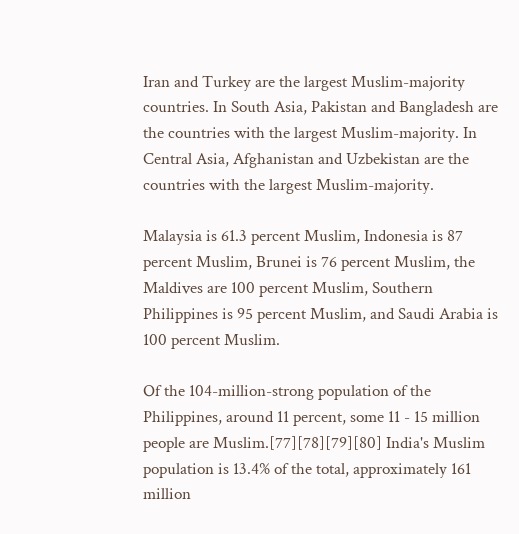Iran and Turkey are the largest Muslim-majority countries. In South Asia, Pakistan and Bangladesh are the countries with the largest Muslim-majority. In Central Asia, Afghanistan and Uzbekistan are the countries with the largest Muslim-majority.

Malaysia is 61.3 percent Muslim, Indonesia is 87 percent Muslim, Brunei is 76 percent Muslim, the Maldives are 100 percent Muslim, Southern Philippines is 95 percent Muslim, and Saudi Arabia is 100 percent Muslim.

Of the 104-million-strong population of the Philippines, around 11 percent, some 11 - 15 million people are Muslim.[77][78][79][80] India's Muslim population is 13.4% of the total, approximately 161 million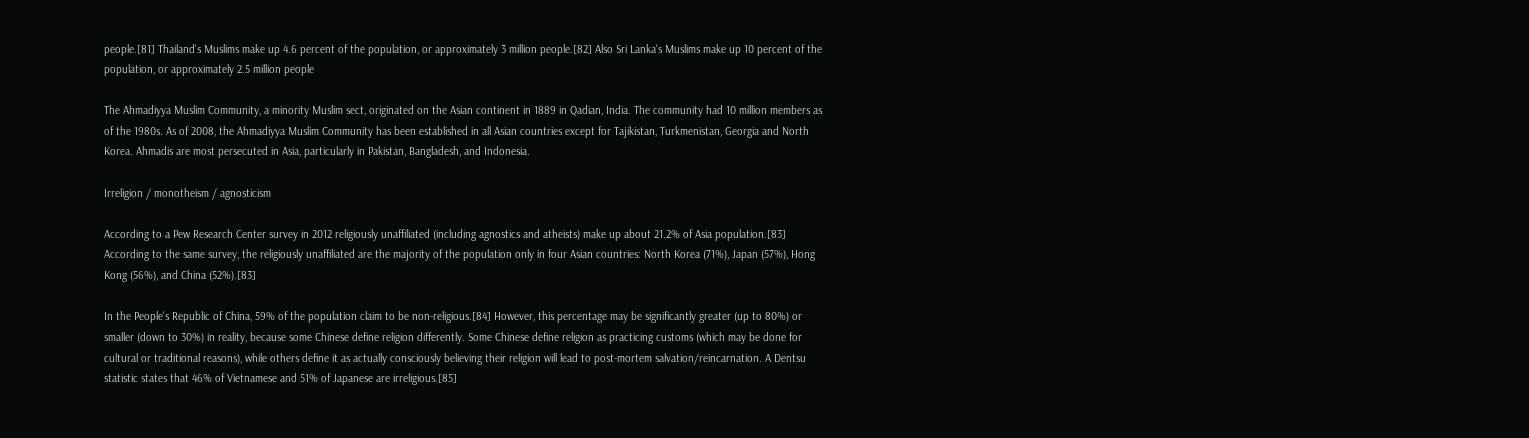people.[81] Thailand's Muslims make up 4.6 percent of the population, or approximately 3 million people.[82] Also Sri Lanka's Muslims make up 10 percent of the population, or approximately 2.5 million people

The Ahmadiyya Muslim Community, a minority Muslim sect, originated on the Asian continent in 1889 in Qadian, India. The community had 10 million members as of the 1980s. As of 2008, the Ahmadiyya Muslim Community has been established in all Asian countries except for Tajikistan, Turkmenistan, Georgia and North Korea. Ahmadis are most persecuted in Asia, particularly in Pakistan, Bangladesh, and Indonesia.

Irreligion / monotheism / agnosticism

According to a Pew Research Center survey in 2012 religiously unaffiliated (including agnostics and atheists) make up about 21.2% of Asia population.[83] According to the same survey, the religiously unaffiliated are the majority of the population only in four Asian countries: North Korea (71%), Japan (57%), Hong Kong (56%), and China (52%).[83]

In the People's Republic of China, 59% of the population claim to be non-religious.[84] However, this percentage may be significantly greater (up to 80%) or smaller (down to 30%) in reality, because some Chinese define religion differently. Some Chinese define religion as practicing customs (which may be done for cultural or traditional reasons), while others define it as actually consciously believing their religion will lead to post-mortem salvation/reincarnation. A Dentsu statistic states that 46% of Vietnamese and 51% of Japanese are irreligious.[85]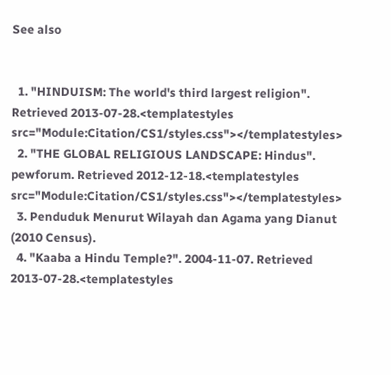See also


  1. "HINDUISM: The world's third largest religion". Retrieved 2013-07-28.<templatestyles src="Module:Citation/CS1/styles.css"></templatestyles>
  2. "THE GLOBAL RELIGIOUS LANDSCAPE: Hindus". pewforum. Retrieved 2012-12-18.<templatestyles src="Module:Citation/CS1/styles.css"></templatestyles>
  3. Penduduk Menurut Wilayah dan Agama yang Dianut (2010 Census).
  4. "Kaaba a Hindu Temple?". 2004-11-07. Retrieved 2013-07-28.<templatestyles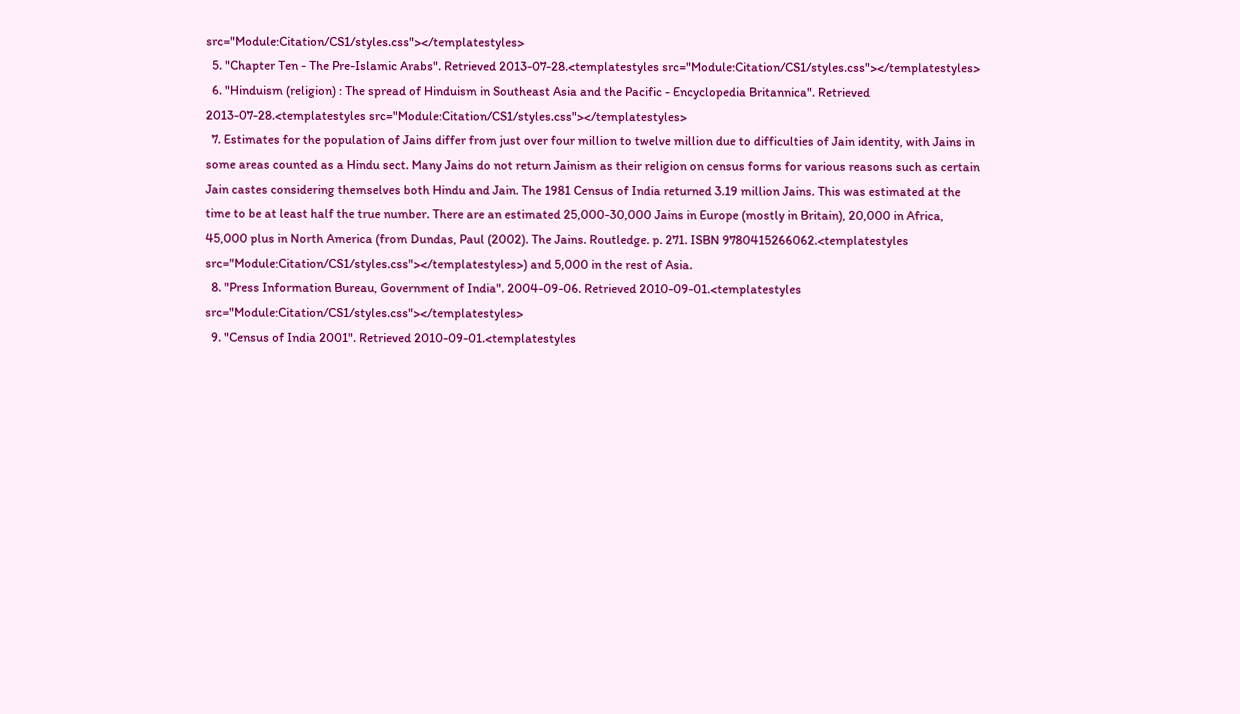src="Module:Citation/CS1/styles.css"></templatestyles>
  5. "Chapter Ten - The Pre-Islamic Arabs". Retrieved 2013-07-28.<templatestyles src="Module:Citation/CS1/styles.css"></templatestyles>
  6. "Hinduism (religion) : The spread of Hinduism in Southeast Asia and the Pacific - Encyclopedia Britannica". Retrieved 2013-07-28.<templatestyles src="Module:Citation/CS1/styles.css"></templatestyles>
  7. Estimates for the population of Jains differ from just over four million to twelve million due to difficulties of Jain identity, with Jains in some areas counted as a Hindu sect. Many Jains do not return Jainism as their religion on census forms for various reasons such as certain Jain castes considering themselves both Hindu and Jain. The 1981 Census of India returned 3.19 million Jains. This was estimated at the time to be at least half the true number. There are an estimated 25,000-30,000 Jains in Europe (mostly in Britain), 20,000 in Africa, 45,000 plus in North America (from Dundas, Paul (2002). The Jains. Routledge. p. 271. ISBN 9780415266062.<templatestyles src="Module:Citation/CS1/styles.css"></templatestyles>) and 5,000 in the rest of Asia.
  8. "Press Information Bureau, Government of India". 2004-09-06. Retrieved 2010-09-01.<templatestyles src="Module:Citation/CS1/styles.css"></templatestyles>
  9. "Census of India 2001". Retrieved 2010-09-01.<templatestyles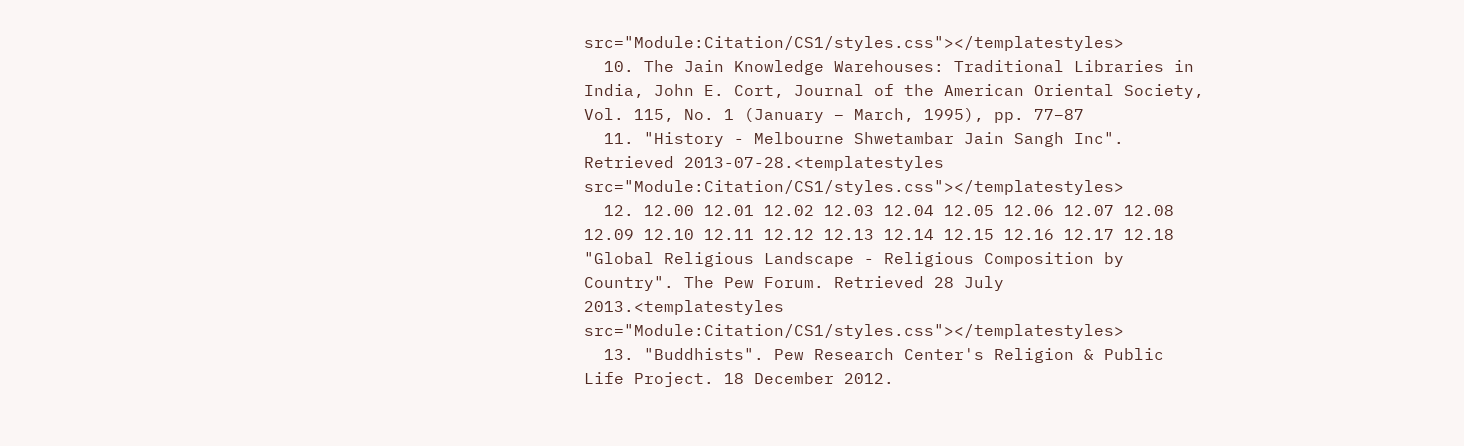src="Module:Citation/CS1/styles.css"></templatestyles>
  10. The Jain Knowledge Warehouses: Traditional Libraries in India, John E. Cort, Journal of the American Oriental Society, Vol. 115, No. 1 (January – March, 1995), pp. 77–87
  11. "History - Melbourne Shwetambar Jain Sangh Inc". Retrieved 2013-07-28.<templatestyles src="Module:Citation/CS1/styles.css"></templatestyles>
  12. 12.00 12.01 12.02 12.03 12.04 12.05 12.06 12.07 12.08 12.09 12.10 12.11 12.12 12.13 12.14 12.15 12.16 12.17 12.18 "Global Religious Landscape - Religious Composition by Country". The Pew Forum. Retrieved 28 July 2013.<templatestyles src="Module:Citation/CS1/styles.css"></templatestyles>
  13. "Buddhists". Pew Research Center's Religion & Public Life Project. 18 December 2012.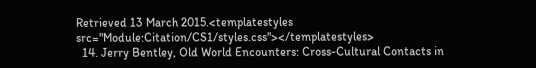Retrieved 13 March 2015.<templatestyles src="Module:Citation/CS1/styles.css"></templatestyles>
  14. Jerry Bentley, Old World Encounters: Cross-Cultural Contacts in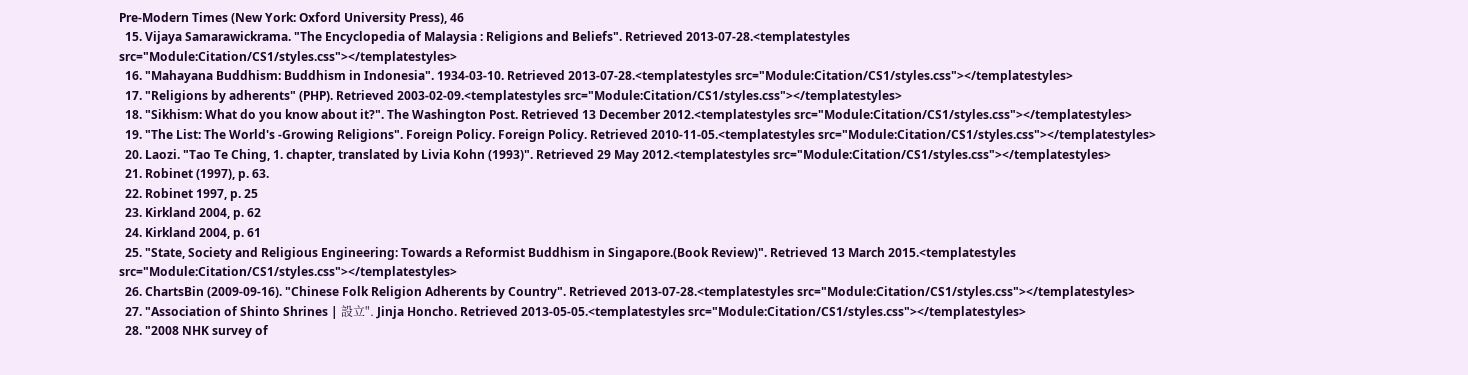Pre-Modern Times (New York: Oxford University Press), 46
  15. Vijaya Samarawickrama. "The Encyclopedia of Malaysia : Religions and Beliefs". Retrieved 2013-07-28.<templatestyles src="Module:Citation/CS1/styles.css"></templatestyles>
  16. "Mahayana Buddhism: Buddhism in Indonesia". 1934-03-10. Retrieved 2013-07-28.<templatestyles src="Module:Citation/CS1/styles.css"></templatestyles>
  17. "Religions by adherents" (PHP). Retrieved 2003-02-09.<templatestyles src="Module:Citation/CS1/styles.css"></templatestyles>
  18. "Sikhism: What do you know about it?". The Washington Post. Retrieved 13 December 2012.<templatestyles src="Module:Citation/CS1/styles.css"></templatestyles>
  19. "The List: The World's -Growing Religions". Foreign Policy. Foreign Policy. Retrieved 2010-11-05.<templatestyles src="Module:Citation/CS1/styles.css"></templatestyles>
  20. Laozi. "Tao Te Ching, 1. chapter, translated by Livia Kohn (1993)". Retrieved 29 May 2012.<templatestyles src="Module:Citation/CS1/styles.css"></templatestyles>
  21. Robinet (1997), p. 63.
  22. Robinet 1997, p. 25
  23. Kirkland 2004, p. 62
  24. Kirkland 2004, p. 61
  25. "State, Society and Religious Engineering: Towards a Reformist Buddhism in Singapore.(Book Review)". Retrieved 13 March 2015.<templatestyles src="Module:Citation/CS1/styles.css"></templatestyles>
  26. ChartsBin (2009-09-16). "Chinese Folk Religion Adherents by Country". Retrieved 2013-07-28.<templatestyles src="Module:Citation/CS1/styles.css"></templatestyles>
  27. "Association of Shinto Shrines | 設立". Jinja Honcho. Retrieved 2013-05-05.<templatestyles src="Module:Citation/CS1/styles.css"></templatestyles>
  28. "2008 NHK survey of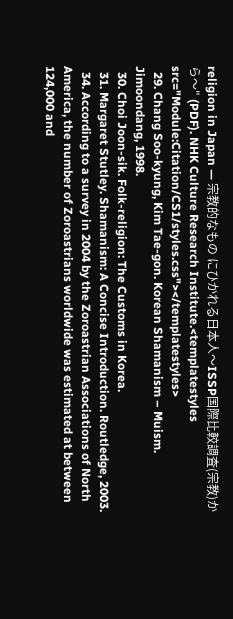religion in Japan — 宗教的なもの にひかれる日本人〜ISSP国際比較調査(宗教)から〜" (PDF). NHK Culture Research Institute.<templatestyles src="Module:Citation/CS1/styles.css"></templatestyles>
  29. Chang Soo-kyung, Kim Tae-gon. Korean Shamanism – Muism. Jimoondang, 1998.
  30. Choi Joon-sik. Folk-religion: The Customs in Korea.
  31. Margaret Stutley. Shamanism: A Concise Introduction. Routledge, 2003.
  34. According to a survey in 2004 by the Zoroastrian Associations of North America, the number of Zoroastrians worldwide was estimated at between 124,000 and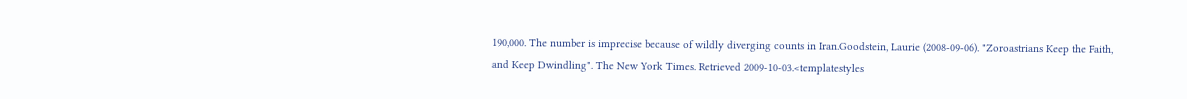190,000. The number is imprecise because of wildly diverging counts in Iran.Goodstein, Laurie (2008-09-06). "Zoroastrians Keep the Faith, and Keep Dwindling". The New York Times. Retrieved 2009-10-03.<templatestyles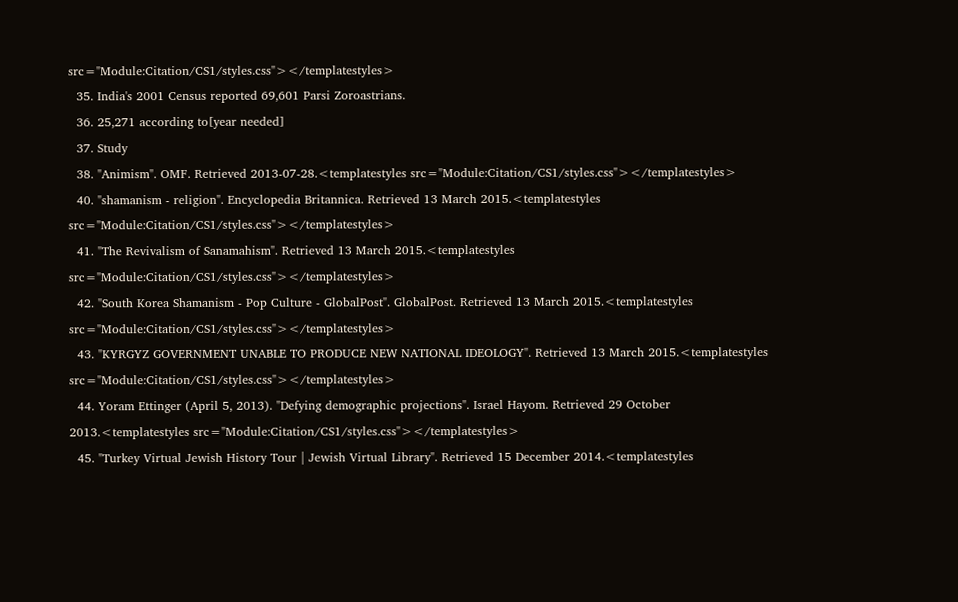src="Module:Citation/CS1/styles.css"></templatestyles>
  35. India's 2001 Census reported 69,601 Parsi Zoroastrians.
  36. 25,271 according to[year needed]
  37. Study
  38. "Animism". OMF. Retrieved 2013-07-28.<templatestyles src="Module:Citation/CS1/styles.css"></templatestyles>
  40. "shamanism - religion". Encyclopedia Britannica. Retrieved 13 March 2015.<templatestyles src="Module:Citation/CS1/styles.css"></templatestyles>
  41. "The Revivalism of Sanamahism". Retrieved 13 March 2015.<templatestyles src="Module:Citation/CS1/styles.css"></templatestyles>
  42. "South Korea Shamanism - Pop Culture - GlobalPost". GlobalPost. Retrieved 13 March 2015.<templatestyles src="Module:Citation/CS1/styles.css"></templatestyles>
  43. "KYRGYZ GOVERNMENT UNABLE TO PRODUCE NEW NATIONAL IDEOLOGY". Retrieved 13 March 2015.<templatestyles src="Module:Citation/CS1/styles.css"></templatestyles>
  44. Yoram Ettinger (April 5, 2013). "Defying demographic projections". Israel Hayom. Retrieved 29 October 2013.<templatestyles src="Module:Citation/CS1/styles.css"></templatestyles>
  45. "Turkey Virtual Jewish History Tour | Jewish Virtual Library". Retrieved 15 December 2014.<templatestyles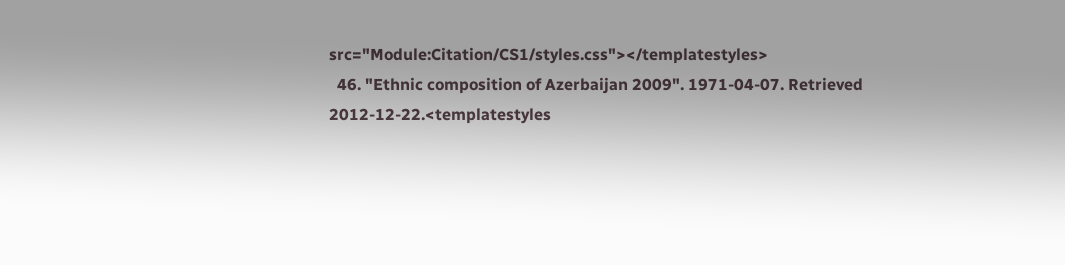src="Module:Citation/CS1/styles.css"></templatestyles>
  46. "Ethnic composition of Azerbaijan 2009". 1971-04-07. Retrieved 2012-12-22.<templatestyles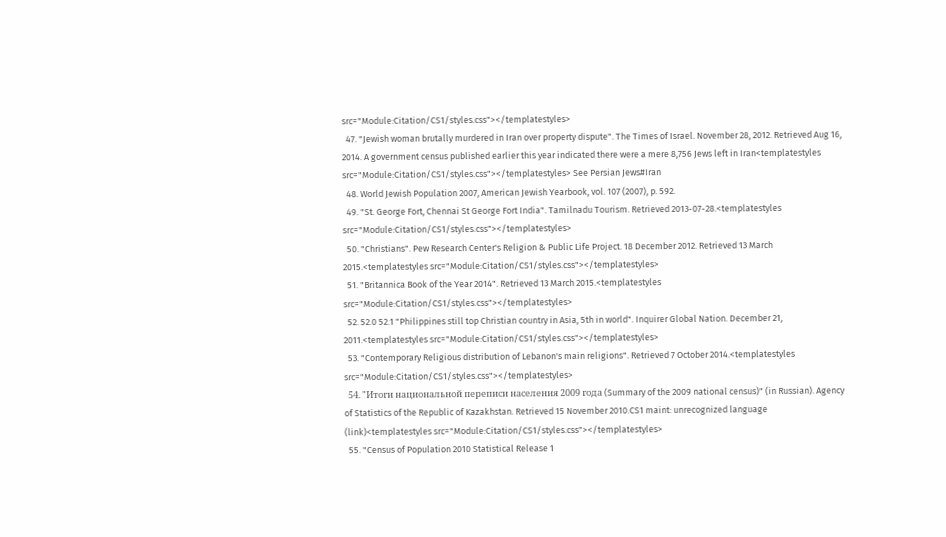src="Module:Citation/CS1/styles.css"></templatestyles>
  47. "Jewish woman brutally murdered in Iran over property dispute". The Times of Israel. November 28, 2012. Retrieved Aug 16, 2014. A government census published earlier this year indicated there were a mere 8,756 Jews left in Iran<templatestyles src="Module:Citation/CS1/styles.css"></templatestyles> See Persian Jews#Iran
  48. World Jewish Population 2007, American Jewish Yearbook, vol. 107 (2007), p. 592.
  49. "St. George Fort, Chennai St George Fort India". Tamilnadu Tourism. Retrieved 2013-07-28.<templatestyles src="Module:Citation/CS1/styles.css"></templatestyles>
  50. "Christians". Pew Research Center's Religion & Public Life Project. 18 December 2012. Retrieved 13 March 2015.<templatestyles src="Module:Citation/CS1/styles.css"></templatestyles>
  51. "Britannica Book of the Year 2014". Retrieved 13 March 2015.<templatestyles src="Module:Citation/CS1/styles.css"></templatestyles>
  52. 52.0 52.1 "Philippines still top Christian country in Asia, 5th in world". Inquirer Global Nation. December 21, 2011.<templatestyles src="Module:Citation/CS1/styles.css"></templatestyles>
  53. "Contemporary Religious distribution of Lebanon's main religions". Retrieved 7 October 2014.<templatestyles src="Module:Citation/CS1/styles.css"></templatestyles>
  54. "Итоги национальной переписи населения 2009 года (Summary of the 2009 national census)" (in Russian). Agency of Statistics of the Republic of Kazakhstan. Retrieved 15 November 2010.CS1 maint: unrecognized language (link)<templatestyles src="Module:Citation/CS1/styles.css"></templatestyles>
  55. "Census of Population 2010 Statistical Release 1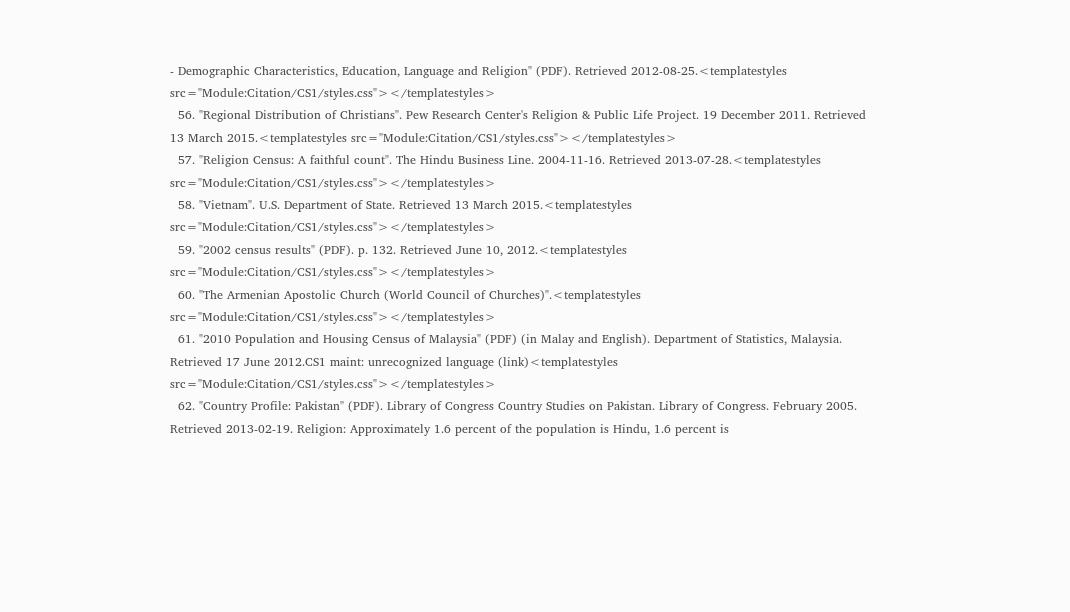- Demographic Characteristics, Education, Language and Religion" (PDF). Retrieved 2012-08-25.<templatestyles src="Module:Citation/CS1/styles.css"></templatestyles>
  56. "Regional Distribution of Christians". Pew Research Center's Religion & Public Life Project. 19 December 2011. Retrieved 13 March 2015.<templatestyles src="Module:Citation/CS1/styles.css"></templatestyles>
  57. "Religion Census: A faithful count". The Hindu Business Line. 2004-11-16. Retrieved 2013-07-28.<templatestyles src="Module:Citation/CS1/styles.css"></templatestyles>
  58. "Vietnam". U.S. Department of State. Retrieved 13 March 2015.<templatestyles src="Module:Citation/CS1/styles.css"></templatestyles>
  59. "2002 census results" (PDF). p. 132. Retrieved June 10, 2012.<templatestyles src="Module:Citation/CS1/styles.css"></templatestyles>
  60. "The Armenian Apostolic Church (World Council of Churches)".<templatestyles src="Module:Citation/CS1/styles.css"></templatestyles>
  61. "2010 Population and Housing Census of Malaysia" (PDF) (in Malay and English). Department of Statistics, Malaysia. Retrieved 17 June 2012.CS1 maint: unrecognized language (link)<templatestyles src="Module:Citation/CS1/styles.css"></templatestyles>
  62. "Country Profile: Pakistan" (PDF). Library of Congress Country Studies on Pakistan. Library of Congress. February 2005. Retrieved 2013-02-19. Religion: Approximately 1.6 percent of the population is Hindu, 1.6 percent is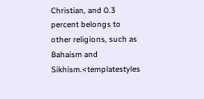Christian, and 0.3 percent belongs to other religions, such as Bahaism and Sikhism.<templatestyles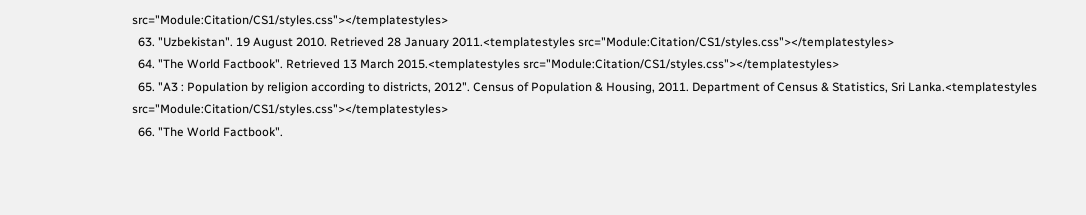src="Module:Citation/CS1/styles.css"></templatestyles>
  63. "Uzbekistan". 19 August 2010. Retrieved 28 January 2011.<templatestyles src="Module:Citation/CS1/styles.css"></templatestyles>
  64. "The World Factbook". Retrieved 13 March 2015.<templatestyles src="Module:Citation/CS1/styles.css"></templatestyles>
  65. "A3 : Population by religion according to districts, 2012". Census of Population & Housing, 2011. Department of Census & Statistics, Sri Lanka.<templatestyles src="Module:Citation/CS1/styles.css"></templatestyles>
  66. "The World Factbook".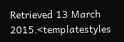Retrieved 13 March 2015.<templatestyles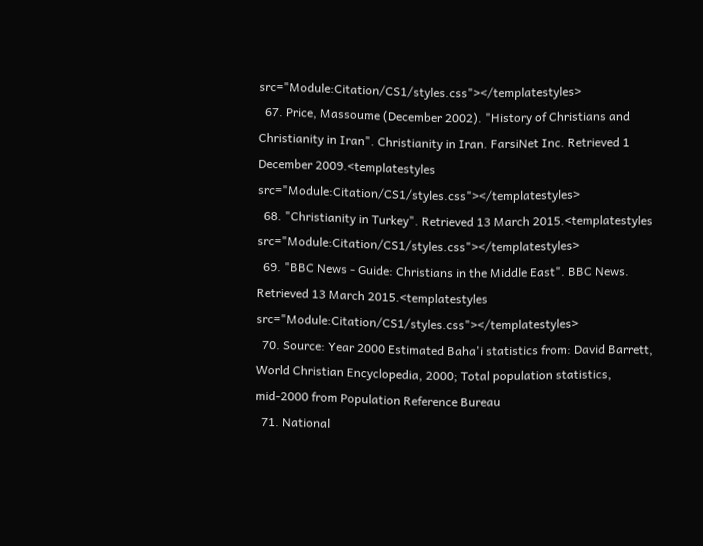src="Module:Citation/CS1/styles.css"></templatestyles>
  67. Price, Massoume (December 2002). "History of Christians and Christianity in Iran". Christianity in Iran. FarsiNet Inc. Retrieved 1 December 2009.<templatestyles src="Module:Citation/CS1/styles.css"></templatestyles>
  68. "Christianity in Turkey". Retrieved 13 March 2015.<templatestyles src="Module:Citation/CS1/styles.css"></templatestyles>
  69. "BBC News - Guide: Christians in the Middle East". BBC News. Retrieved 13 March 2015.<templatestyles src="Module:Citation/CS1/styles.css"></templatestyles>
  70. Source: Year 2000 Estimated Baha'i statistics from: David Barrett, World Christian Encyclopedia, 2000; Total population statistics, mid-2000 from Population Reference Bureau
  71. National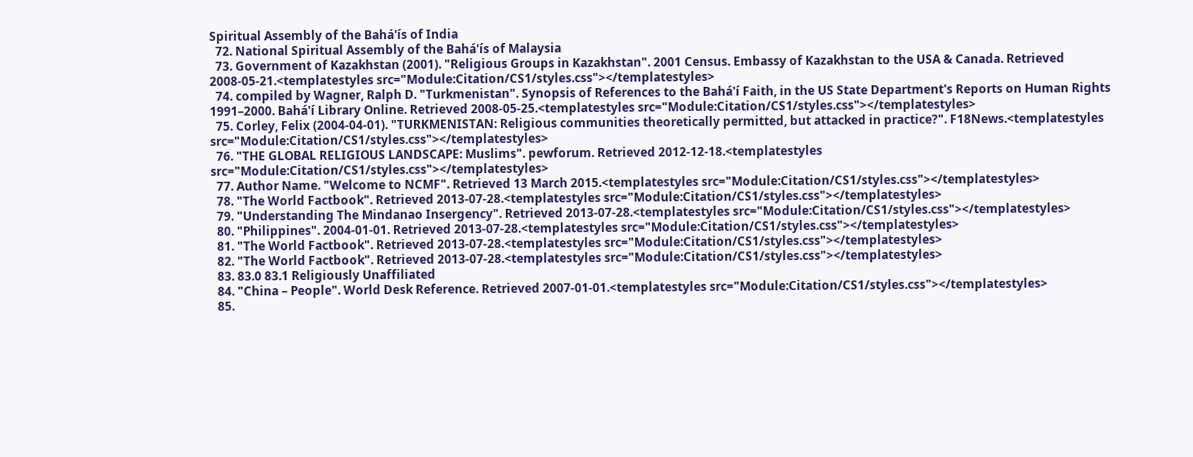Spiritual Assembly of the Bahá'ís of India
  72. National Spiritual Assembly of the Bahá'ís of Malaysia
  73. Government of Kazakhstan (2001). "Religious Groups in Kazakhstan". 2001 Census. Embassy of Kazakhstan to the USA & Canada. Retrieved 2008-05-21.<templatestyles src="Module:Citation/CS1/styles.css"></templatestyles>
  74. compiled by Wagner, Ralph D. "Turkmenistan". Synopsis of References to the Bahá'í Faith, in the US State Department's Reports on Human Rights 1991–2000. Bahá'í Library Online. Retrieved 2008-05-25.<templatestyles src="Module:Citation/CS1/styles.css"></templatestyles>
  75. Corley, Felix (2004-04-01). "TURKMENISTAN: Religious communities theoretically permitted, but attacked in practice?". F18News.<templatestyles src="Module:Citation/CS1/styles.css"></templatestyles>
  76. "THE GLOBAL RELIGIOUS LANDSCAPE: Muslims". pewforum. Retrieved 2012-12-18.<templatestyles src="Module:Citation/CS1/styles.css"></templatestyles>
  77. Author Name. "Welcome to NCMF". Retrieved 13 March 2015.<templatestyles src="Module:Citation/CS1/styles.css"></templatestyles>
  78. "The World Factbook". Retrieved 2013-07-28.<templatestyles src="Module:Citation/CS1/styles.css"></templatestyles>
  79. "Understanding The Mindanao Insergency". Retrieved 2013-07-28.<templatestyles src="Module:Citation/CS1/styles.css"></templatestyles>
  80. "Philippines". 2004-01-01. Retrieved 2013-07-28.<templatestyles src="Module:Citation/CS1/styles.css"></templatestyles>
  81. "The World Factbook". Retrieved 2013-07-28.<templatestyles src="Module:Citation/CS1/styles.css"></templatestyles>
  82. "The World Factbook". Retrieved 2013-07-28.<templatestyles src="Module:Citation/CS1/styles.css"></templatestyles>
  83. 83.0 83.1 Religiously Unaffiliated
  84. "China – People". World Desk Reference. Retrieved 2007-01-01.<templatestyles src="Module:Citation/CS1/styles.css"></templatestyles>
  85.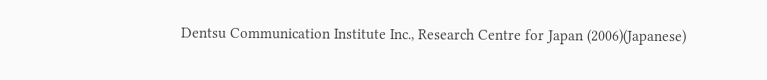Dentsu Communication Institute Inc., Research Centre for Japan (2006)(Japanese)